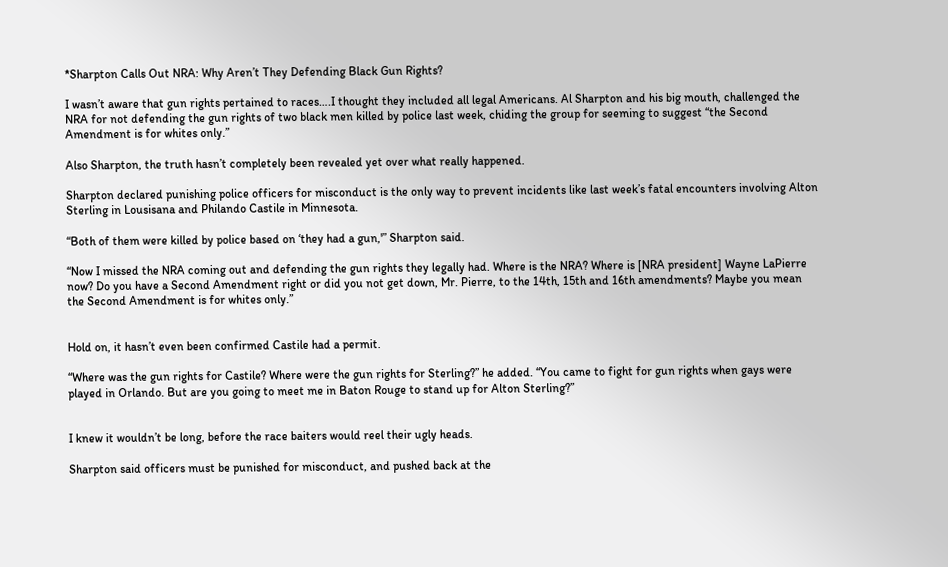*Sharpton Calls Out NRA: Why Aren’t They Defending Black Gun Rights?

I wasn’t aware that gun rights pertained to races….I thought they included all legal Americans. Al Sharpton and his big mouth, challenged the NRA for not defending the gun rights of two black men killed by police last week, chiding the group for seeming to suggest “the Second Amendment is for whites only.”

Also Sharpton, the truth hasn’t completely been revealed yet over what really happened.

Sharpton declared punishing police officers for misconduct is the only way to prevent incidents like last week’s fatal encounters involving Alton Sterling in Lousisana and Philando Castile in Minnesota.

“Both of them were killed by police based on ‘they had a gun,'” Sharpton said.

“Now I missed the NRA coming out and defending the gun rights they legally had. Where is the NRA? Where is [NRA president] Wayne LaPierre now? Do you have a Second Amendment right or did you not get down, Mr. Pierre, to the 14th, 15th and 16th amendments? Maybe you mean the Second Amendment is for whites only.”


Hold on, it hasn’t even been confirmed Castile had a permit.

“Where was the gun rights for Castile? Where were the gun rights for Sterling?” he added. “You came to fight for gun rights when gays were played in Orlando. But are you going to meet me in Baton Rouge to stand up for Alton Sterling?”


I knew it wouldn’t be long, before the race baiters would reel their ugly heads.

Sharpton said officers must be punished for misconduct, and pushed back at the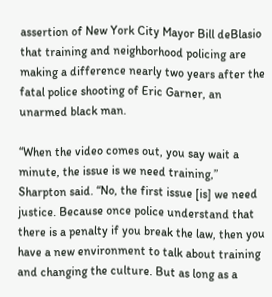assertion of New York City Mayor Bill deBlasio that training and neighborhood policing are making a difference nearly two years after the fatal police shooting of Eric Garner, an unarmed black man.

“When the video comes out, you say wait a minute, the issue is we need training,” Sharpton said. “No, the first issue [is] we need justice. Because once police understand that there is a penalty if you break the law, then you have a new environment to talk about training and changing the culture. But as long as a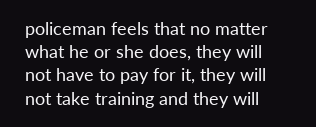policeman feels that no matter what he or she does, they will not have to pay for it, they will not take training and they will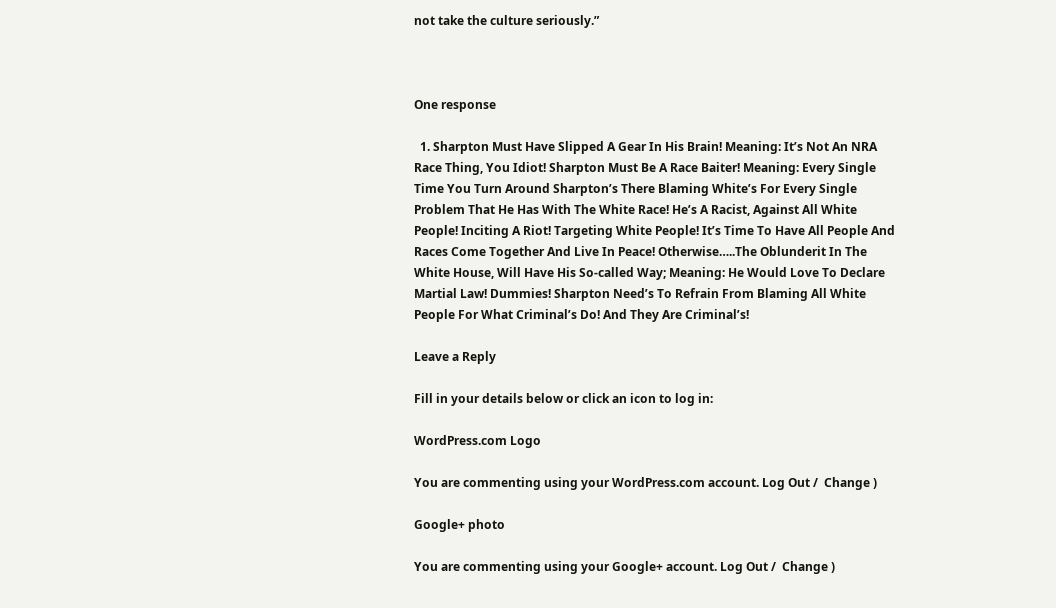not take the culture seriously.”



One response

  1. Sharpton Must Have Slipped A Gear In His Brain! Meaning: It’s Not An NRA Race Thing, You Idiot! Sharpton Must Be A Race Baiter! Meaning: Every Single Time You Turn Around Sharpton’s There Blaming White’s For Every Single Problem That He Has With The White Race! He’s A Racist, Against All White People! Inciting A Riot! Targeting White People! It’s Time To Have All People And Races Come Together And Live In Peace! Otherwise…..The Oblunderit In The White House, Will Have His So-called Way; Meaning: He Would Love To Declare Martial Law! Dummies! Sharpton Need’s To Refrain From Blaming All White People For What Criminal’s Do! And They Are Criminal’s!

Leave a Reply

Fill in your details below or click an icon to log in:

WordPress.com Logo

You are commenting using your WordPress.com account. Log Out /  Change )

Google+ photo

You are commenting using your Google+ account. Log Out /  Change )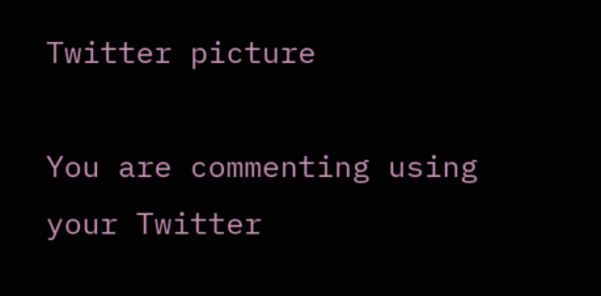Twitter picture

You are commenting using your Twitter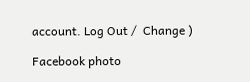account. Log Out /  Change )

Facebook photo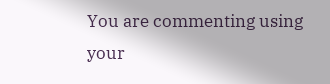You are commenting using your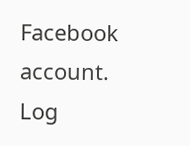Facebook account. Log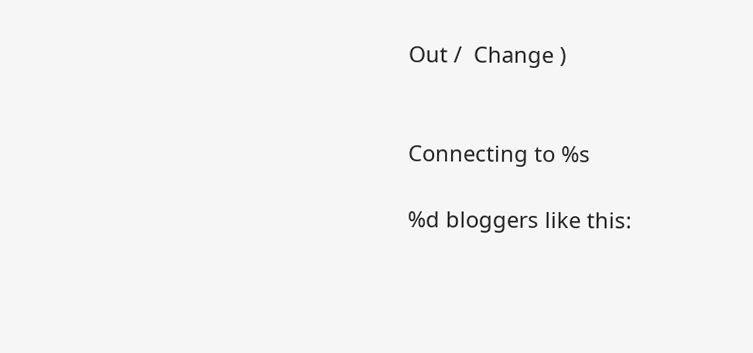Out /  Change )


Connecting to %s

%d bloggers like this: